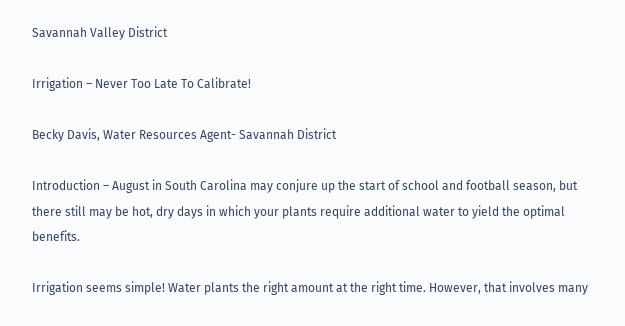Savannah Valley District

Irrigation – Never Too Late To Calibrate!

Becky Davis, Water Resources Agent- Savannah District

Introduction – August in South Carolina may conjure up the start of school and football season, but there still may be hot, dry days in which your plants require additional water to yield the optimal benefits.

Irrigation seems simple! Water plants the right amount at the right time. However, that involves many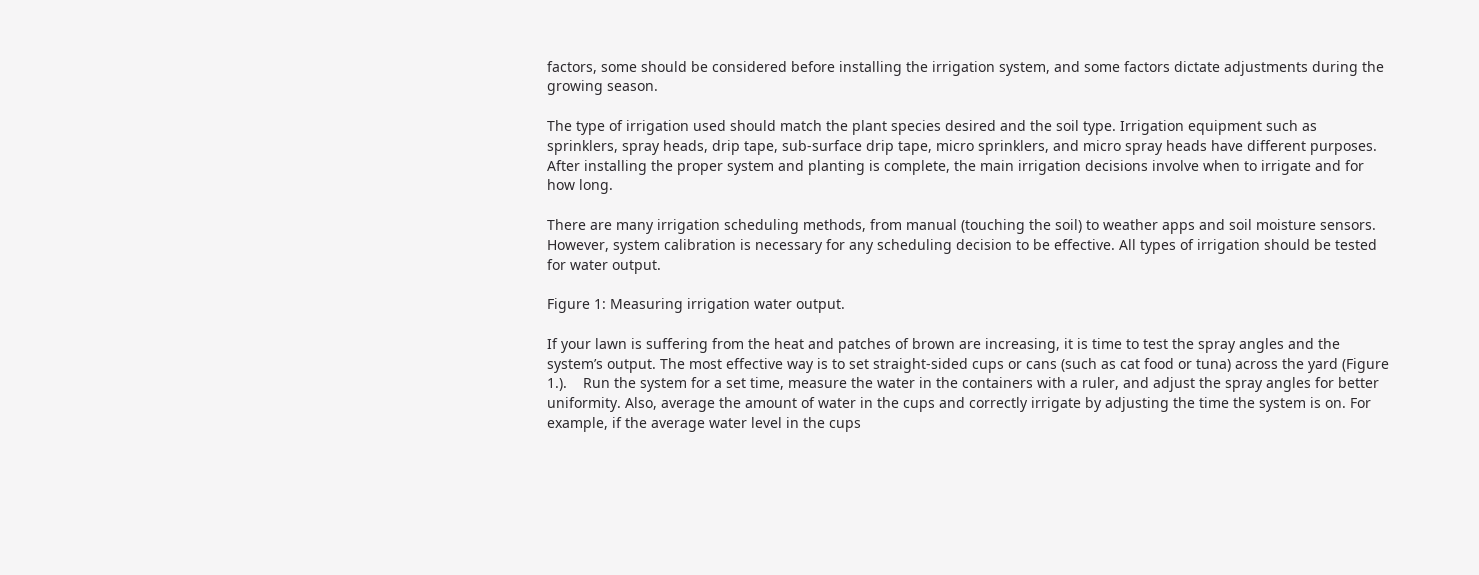factors, some should be considered before installing the irrigation system, and some factors dictate adjustments during the growing season.

The type of irrigation used should match the plant species desired and the soil type. Irrigation equipment such as sprinklers, spray heads, drip tape, sub-surface drip tape, micro sprinklers, and micro spray heads have different purposes. After installing the proper system and planting is complete, the main irrigation decisions involve when to irrigate and for how long.

There are many irrigation scheduling methods, from manual (touching the soil) to weather apps and soil moisture sensors. However, system calibration is necessary for any scheduling decision to be effective. All types of irrigation should be tested for water output.

Figure 1: Measuring irrigation water output.

If your lawn is suffering from the heat and patches of brown are increasing, it is time to test the spray angles and the system’s output. The most effective way is to set straight-sided cups or cans (such as cat food or tuna) across the yard (Figure 1.).    Run the system for a set time, measure the water in the containers with a ruler, and adjust the spray angles for better uniformity. Also, average the amount of water in the cups and correctly irrigate by adjusting the time the system is on. For example, if the average water level in the cups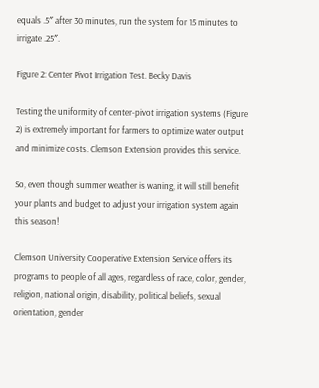equals .5″ after 30 minutes, run the system for 15 minutes to irrigate .25″.

Figure 2: Center Pivot Irrigation Test. Becky Davis

Testing the uniformity of center-pivot irrigation systems (Figure 2) is extremely important for farmers to optimize water output and minimize costs. Clemson Extension provides this service.

So, even though summer weather is waning, it will still benefit your plants and budget to adjust your irrigation system again this season!

Clemson University Cooperative Extension Service offers its programs to people of all ages, regardless of race, color, gender, religion, national origin, disability, political beliefs, sexual orientation, gender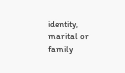identity, marital or family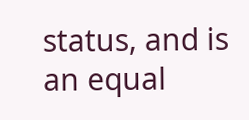status, and is an equal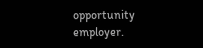opportunity employer.